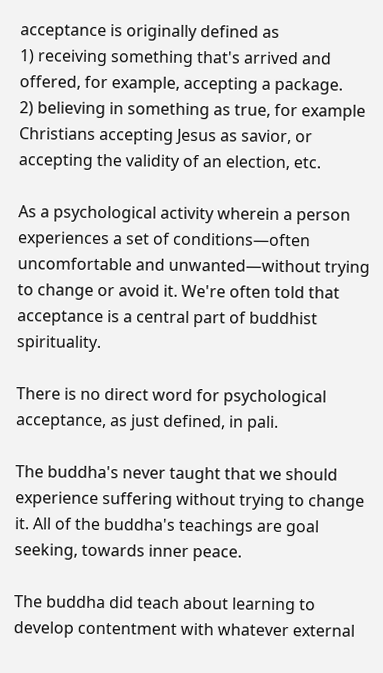acceptance is originally defined as
1) receiving something that's arrived and offered, for example, accepting a package.
2) believing in something as true, for example Christians accepting Jesus as savior, or accepting the validity of an election, etc.

As a psychological activity wherein a person experiences a set of conditions—often uncomfortable and unwanted—without trying to change or avoid it. We're often told that acceptance is a central part of buddhist spirituality.

There is no direct word for psychological acceptance, as just defined, in pali.

The buddha's never taught that we should experience suffering without trying to change it. All of the buddha's teachings are goal seeking, towards inner peace.

The buddha did teach about learning to develop contentment with whatever external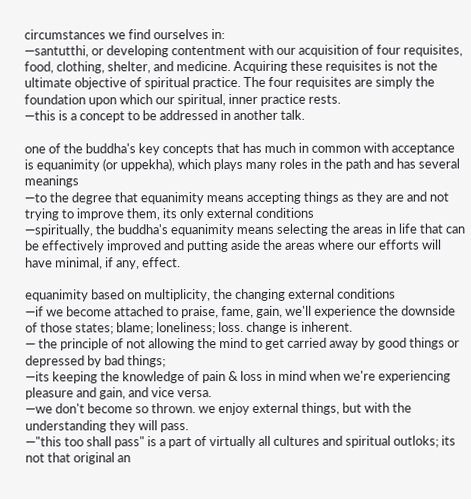circumstances we find ourselves in:
—santutthi, or developing contentment with our acquisition of four requisites, food, clothing, shelter, and medicine. Acquiring these requisites is not the ultimate objective of spiritual practice. The four requisites are simply the foundation upon which our spiritual, inner practice rests.
—this is a concept to be addressed in another talk.

one of the buddha's key concepts that has much in common with acceptance is equanimity (or uppekha), which plays many roles in the path and has several meanings
—to the degree that equanimity means accepting things as they are and not trying to improve them, its only external conditions
—spiritually, the buddha's equanimity means selecting the areas in life that can be effectively improved and putting aside the areas where our efforts will have minimal, if any, effect.

equanimity based on multiplicity, the changing external conditions
—if we become attached to praise, fame, gain, we'll experience the downside of those states; blame; loneliness; loss. change is inherent.
— the principle of not allowing the mind to get carried away by good things or depressed by bad things;
—its keeping the knowledge of pain & loss in mind when we're experiencing pleasure and gain, and vice versa.
—we don't become so thrown. we enjoy external things, but with the understanding they will pass.
—"this too shall pass" is a part of virtually all cultures and spiritual outloks; its not that original an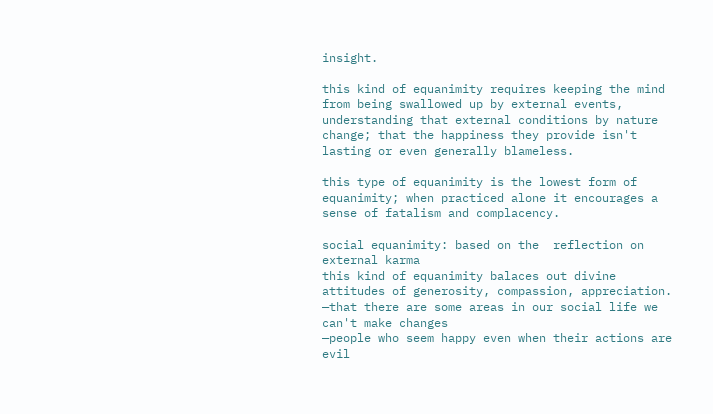insight.

this kind of equanimity requires keeping the mind from being swallowed up by external events, understanding that external conditions by nature change; that the happiness they provide isn't lasting or even generally blameless.

this type of equanimity is the lowest form of equanimity; when practiced alone it encourages a sense of fatalism and complacency.

social equanimity: based on the  reflection on external karma
this kind of equanimity balaces out divine attitudes of generosity, compassion, appreciation.
—that there are some areas in our social life we can't make changes
—people who seem happy even when their actions are evil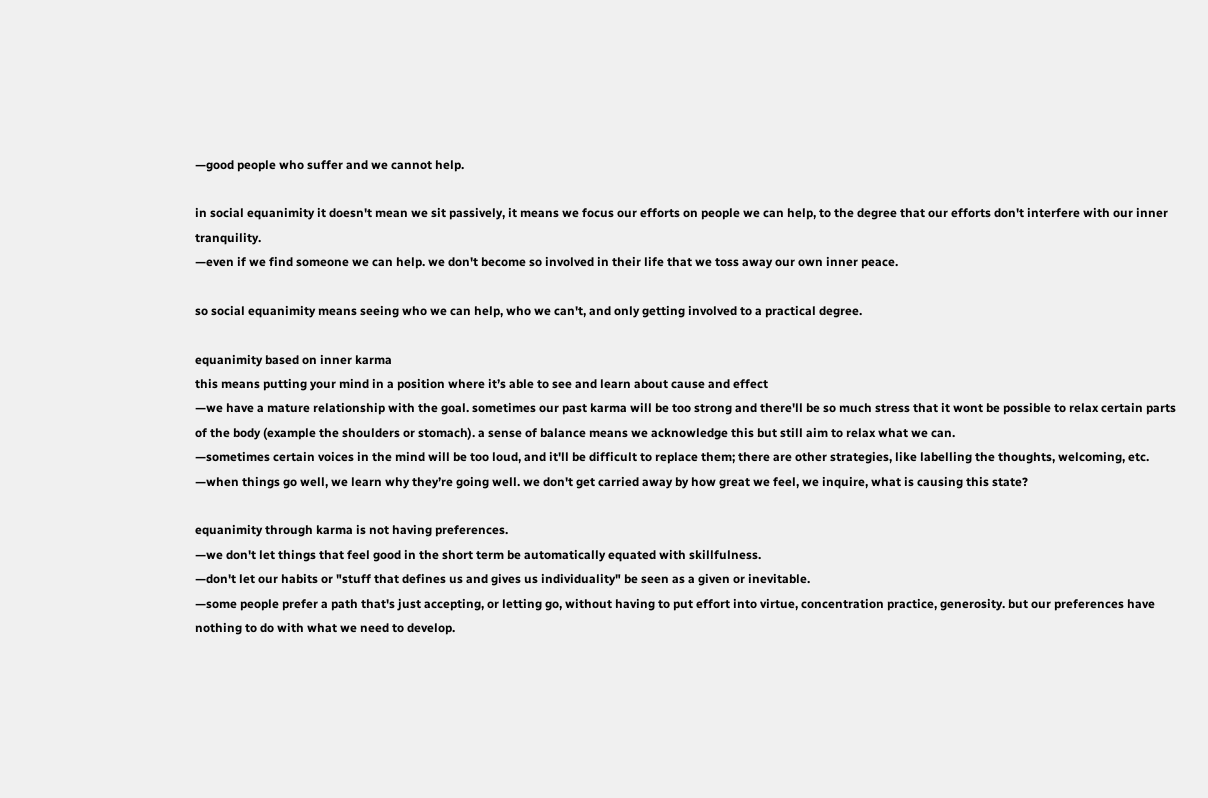—good people who suffer and we cannot help.

in social equanimity it doesn't mean we sit passively, it means we focus our efforts on people we can help, to the degree that our efforts don't interfere with our inner tranquility.
—even if we find someone we can help. we don't become so involved in their life that we toss away our own inner peace.

so social equanimity means seeing who we can help, who we can't, and only getting involved to a practical degree.

equanimity based on inner karma
this means putting your mind in a position where it’s able to see and learn about cause and effect
—we have a mature relationship with the goal. sometimes our past karma will be too strong and there'll be so much stress that it wont be possible to relax certain parts of the body (example the shoulders or stomach). a sense of balance means we acknowledge this but still aim to relax what we can.
—sometimes certain voices in the mind will be too loud, and it'll be difficult to replace them; there are other strategies, like labelling the thoughts, welcoming, etc.
—when things go well, we learn why they’re going well. we don't get carried away by how great we feel, we inquire, what is causing this state?

equanimity through karma is not having preferences.
—we don't let things that feel good in the short term be automatically equated with skillfulness.
—don't let our habits or "stuff that defines us and gives us individuality" be seen as a given or inevitable.
—some people prefer a path that's just accepting, or letting go, without having to put effort into virtue, concentration practice, generosity. but our preferences have nothing to do with what we need to develop.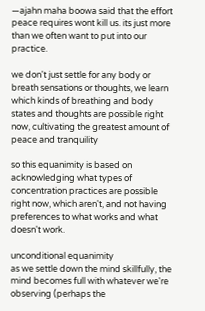—ajahn maha boowa said that the effort peace requires wont kill us. its just more than we often want to put into our practice.

we don't just settle for any body or breath sensations or thoughts, we learn which kinds of breathing and body states and thoughts are possible right now, cultivating the greatest amount of peace and tranquility

so this equanimity is based on acknowledging what types of concentration practices are possible right now, which aren't, and not having preferences to what works and what doesn't work.

unconditional equanimity
as we settle down the mind skillfully, the mind becomes full with whatever we're observing (perhaps the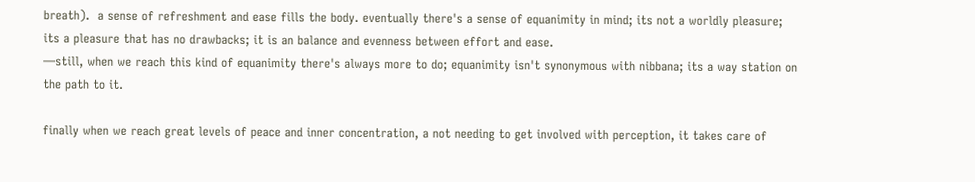breath).  a sense of refreshment and ease fills the body. eventually there's a sense of equanimity in mind; its not a worldly pleasure; its a pleasure that has no drawbacks; it is an balance and evenness between effort and ease.
—still, when we reach this kind of equanimity there's always more to do; equanimity isn't synonymous with nibbana; its a way station on the path to it.

finally when we reach great levels of peace and inner concentration, a not needing to get involved with perception, it takes care of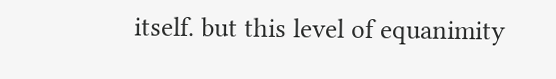itself. but this level of equanimity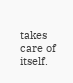takes care of itself.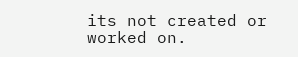its not created or worked on.